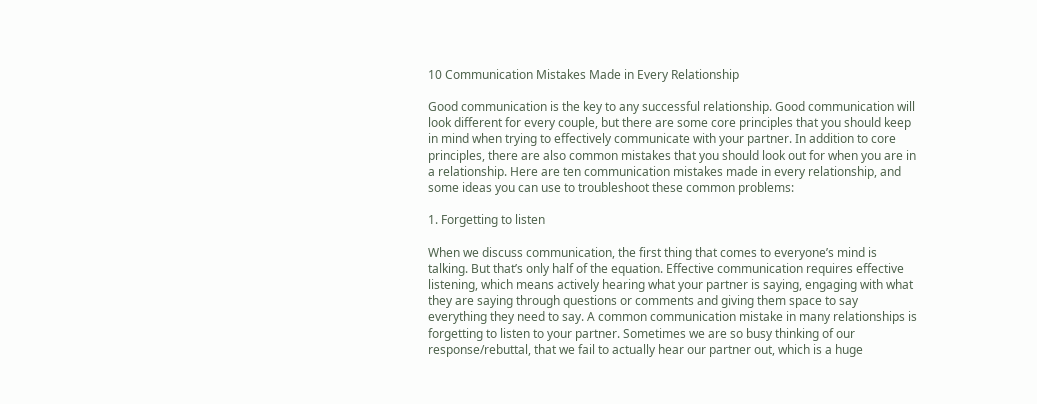10 Communication Mistakes Made in Every Relationship

Good communication is the key to any successful relationship. Good communication will look different for every couple, but there are some core principles that you should keep in mind when trying to effectively communicate with your partner. In addition to core principles, there are also common mistakes that you should look out for when you are in a relationship. Here are ten communication mistakes made in every relationship, and some ideas you can use to troubleshoot these common problems:

1. Forgetting to listen

When we discuss communication, the first thing that comes to everyone’s mind is talking. But that’s only half of the equation. Effective communication requires effective listening, which means actively hearing what your partner is saying, engaging with what they are saying through questions or comments and giving them space to say everything they need to say. A common communication mistake in many relationships is forgetting to listen to your partner. Sometimes we are so busy thinking of our response/rebuttal, that we fail to actually hear our partner out, which is a huge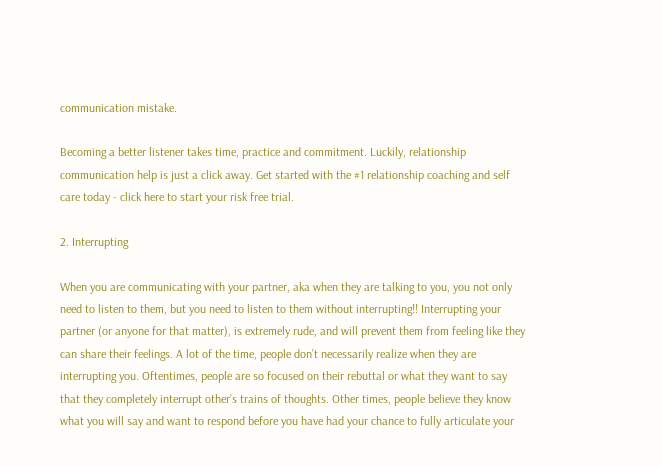communication mistake.

Becoming a better listener takes time, practice and commitment. Luckily, relationship communication help is just a click away. Get started with the #1 relationship coaching and self care today - click here to start your risk free trial.

2. Interrupting

When you are communicating with your partner, aka when they are talking to you, you not only need to listen to them, but you need to listen to them without interrupting!! Interrupting your partner (or anyone for that matter), is extremely rude, and will prevent them from feeling like they can share their feelings. A lot of the time, people don’t necessarily realize when they are interrupting you. Oftentimes, people are so focused on their rebuttal or what they want to say that they completely interrupt other’s trains of thoughts. Other times, people believe they know what you will say and want to respond before you have had your chance to fully articulate your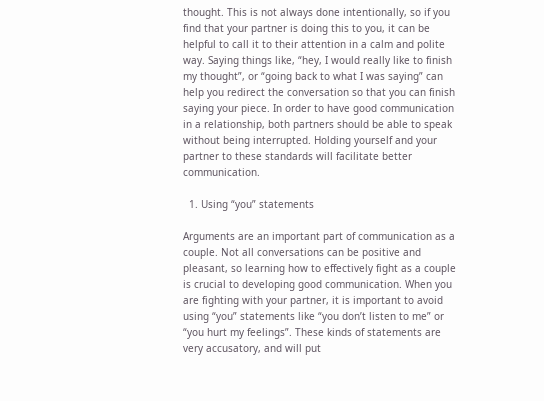thought. This is not always done intentionally, so if you find that your partner is doing this to you, it can be helpful to call it to their attention in a calm and polite way. Saying things like, “hey, I would really like to finish my thought”, or “going back to what I was saying” can help you redirect the conversation so that you can finish saying your piece. In order to have good communication in a relationship, both partners should be able to speak without being interrupted. Holding yourself and your partner to these standards will facilitate better communication.

  1. Using “you” statements

Arguments are an important part of communication as a couple. Not all conversations can be positive and pleasant, so learning how to effectively fight as a couple is crucial to developing good communication. When you are fighting with your partner, it is important to avoid using “you” statements like “you don’t listen to me” or “you hurt my feelings”. These kinds of statements are very accusatory, and will put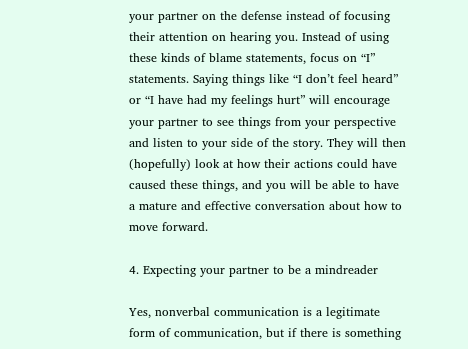your partner on the defense instead of focusing their attention on hearing you. Instead of using these kinds of blame statements, focus on “I” statements. Saying things like “I don’t feel heard” or “I have had my feelings hurt” will encourage your partner to see things from your perspective and listen to your side of the story. They will then (hopefully) look at how their actions could have caused these things, and you will be able to have a mature and effective conversation about how to move forward.

4. Expecting your partner to be a mindreader

Yes, nonverbal communication is a legitimate form of communication, but if there is something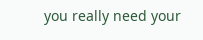you really need your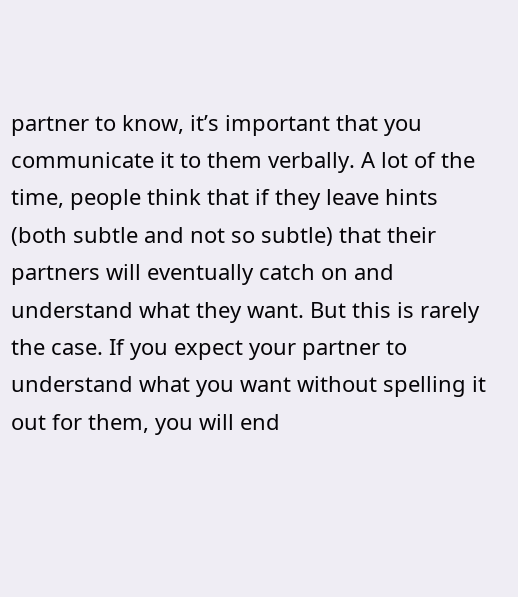partner to know, it’s important that you communicate it to them verbally. A lot of the time, people think that if they leave hints (both subtle and not so subtle) that their partners will eventually catch on and understand what they want. But this is rarely the case. If you expect your partner to understand what you want without spelling it out for them, you will end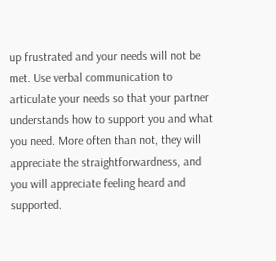up frustrated and your needs will not be met. Use verbal communication to articulate your needs so that your partner understands how to support you and what you need. More often than not, they will appreciate the straightforwardness, and you will appreciate feeling heard and supported.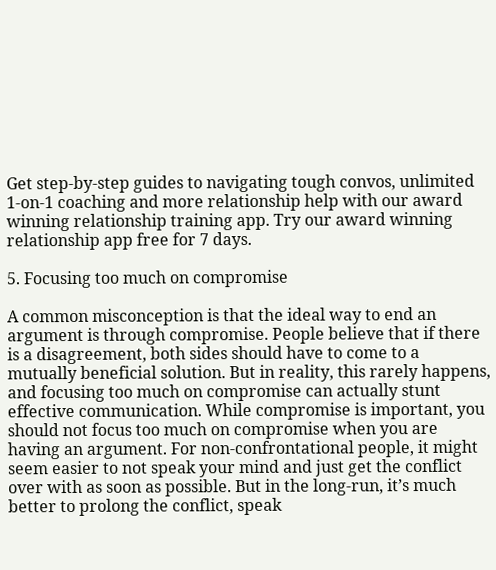Get step-by-step guides to navigating tough convos, unlimited 1-on-1 coaching and more relationship help with our award winning relationship training app. Try our award winning relationship app free for 7 days.

5. Focusing too much on compromise

A common misconception is that the ideal way to end an argument is through compromise. People believe that if there is a disagreement, both sides should have to come to a mutually beneficial solution. But in reality, this rarely happens, and focusing too much on compromise can actually stunt effective communication. While compromise is important, you should not focus too much on compromise when you are having an argument. For non-confrontational people, it might seem easier to not speak your mind and just get the conflict over with as soon as possible. But in the long-run, it’s much better to prolong the conflict, speak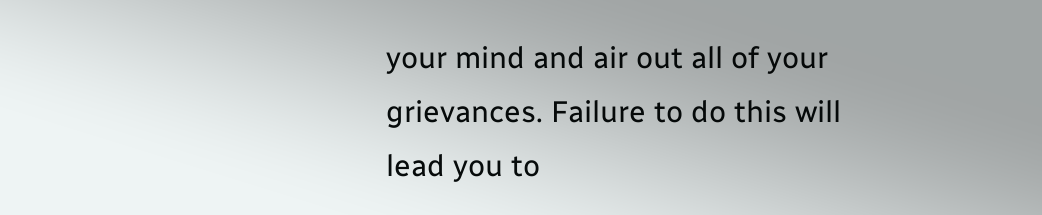your mind and air out all of your grievances. Failure to do this will lead you to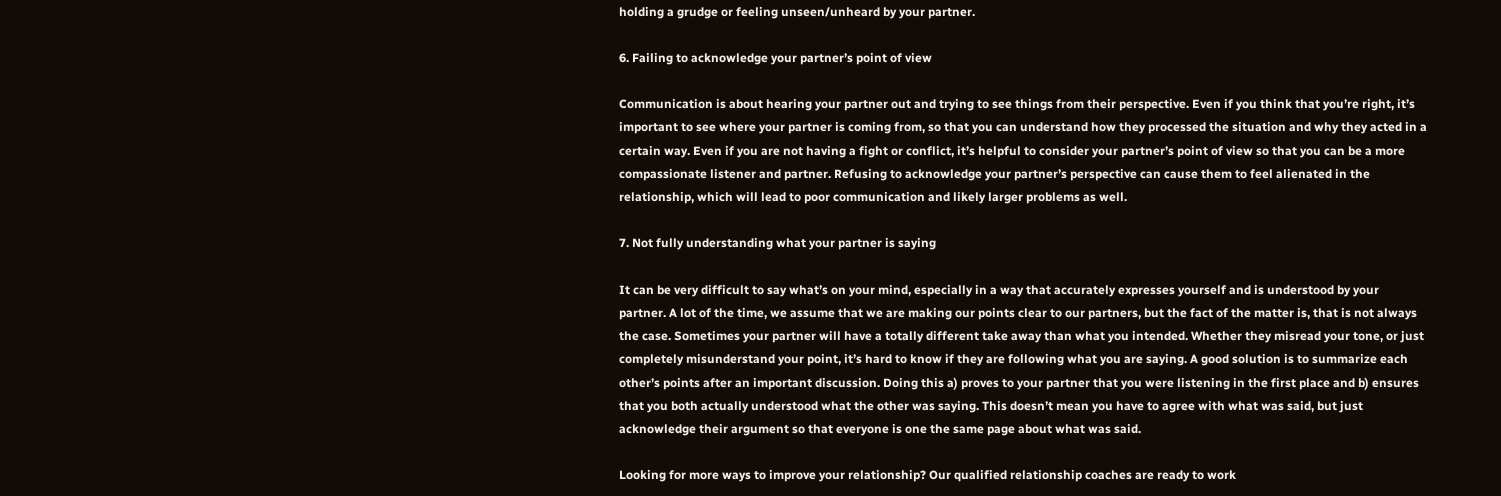holding a grudge or feeling unseen/unheard by your partner.

6. Failing to acknowledge your partner’s point of view

Communication is about hearing your partner out and trying to see things from their perspective. Even if you think that you’re right, it’s important to see where your partner is coming from, so that you can understand how they processed the situation and why they acted in a certain way. Even if you are not having a fight or conflict, it’s helpful to consider your partner’s point of view so that you can be a more compassionate listener and partner. Refusing to acknowledge your partner’s perspective can cause them to feel alienated in the relationship, which will lead to poor communication and likely larger problems as well.

7. Not fully understanding what your partner is saying

It can be very difficult to say what’s on your mind, especially in a way that accurately expresses yourself and is understood by your partner. A lot of the time, we assume that we are making our points clear to our partners, but the fact of the matter is, that is not always the case. Sometimes your partner will have a totally different take away than what you intended. Whether they misread your tone, or just completely misunderstand your point, it’s hard to know if they are following what you are saying. A good solution is to summarize each other’s points after an important discussion. Doing this a) proves to your partner that you were listening in the first place and b) ensures that you both actually understood what the other was saying. This doesn’t mean you have to agree with what was said, but just acknowledge their argument so that everyone is one the same page about what was said.

Looking for more ways to improve your relationship? Our qualified relationship coaches are ready to work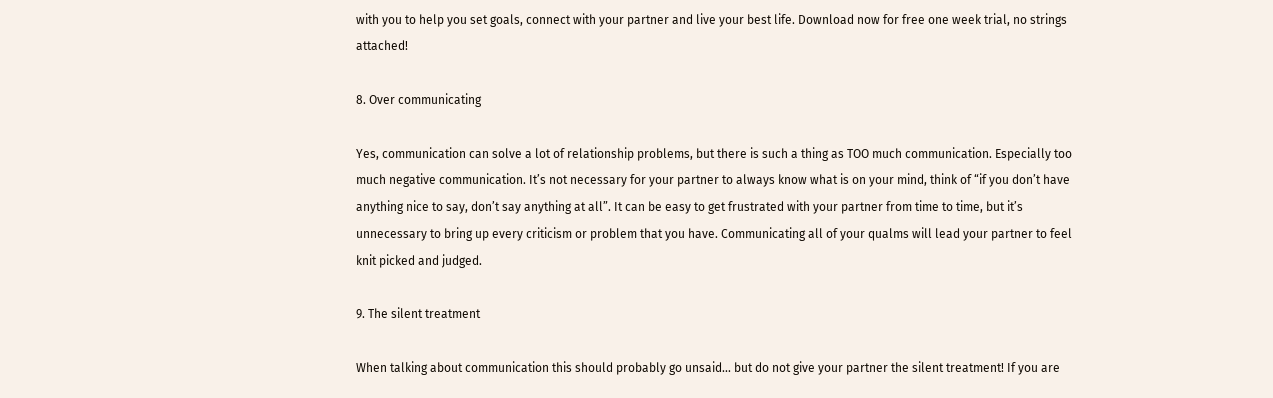with you to help you set goals, connect with your partner and live your best life. Download now for free one week trial, no strings attached!

8. Over communicating

Yes, communication can solve a lot of relationship problems, but there is such a thing as TOO much communication. Especially too much negative communication. It’s not necessary for your partner to always know what is on your mind, think of “if you don’t have anything nice to say, don’t say anything at all”. It can be easy to get frustrated with your partner from time to time, but it’s unnecessary to bring up every criticism or problem that you have. Communicating all of your qualms will lead your partner to feel knit picked and judged.

9. The silent treatment

When talking about communication this should probably go unsaid... but do not give your partner the silent treatment! If you are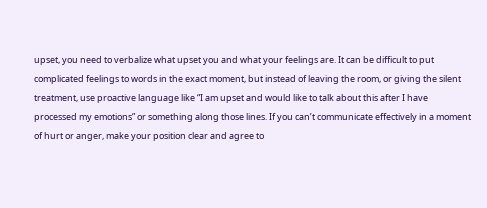upset, you need to verbalize what upset you and what your feelings are. It can be difficult to put complicated feelings to words in the exact moment, but instead of leaving the room, or giving the silent treatment, use proactive language like “I am upset and would like to talk about this after I have processed my emotions” or something along those lines. If you can’t communicate effectively in a moment of hurt or anger, make your position clear and agree to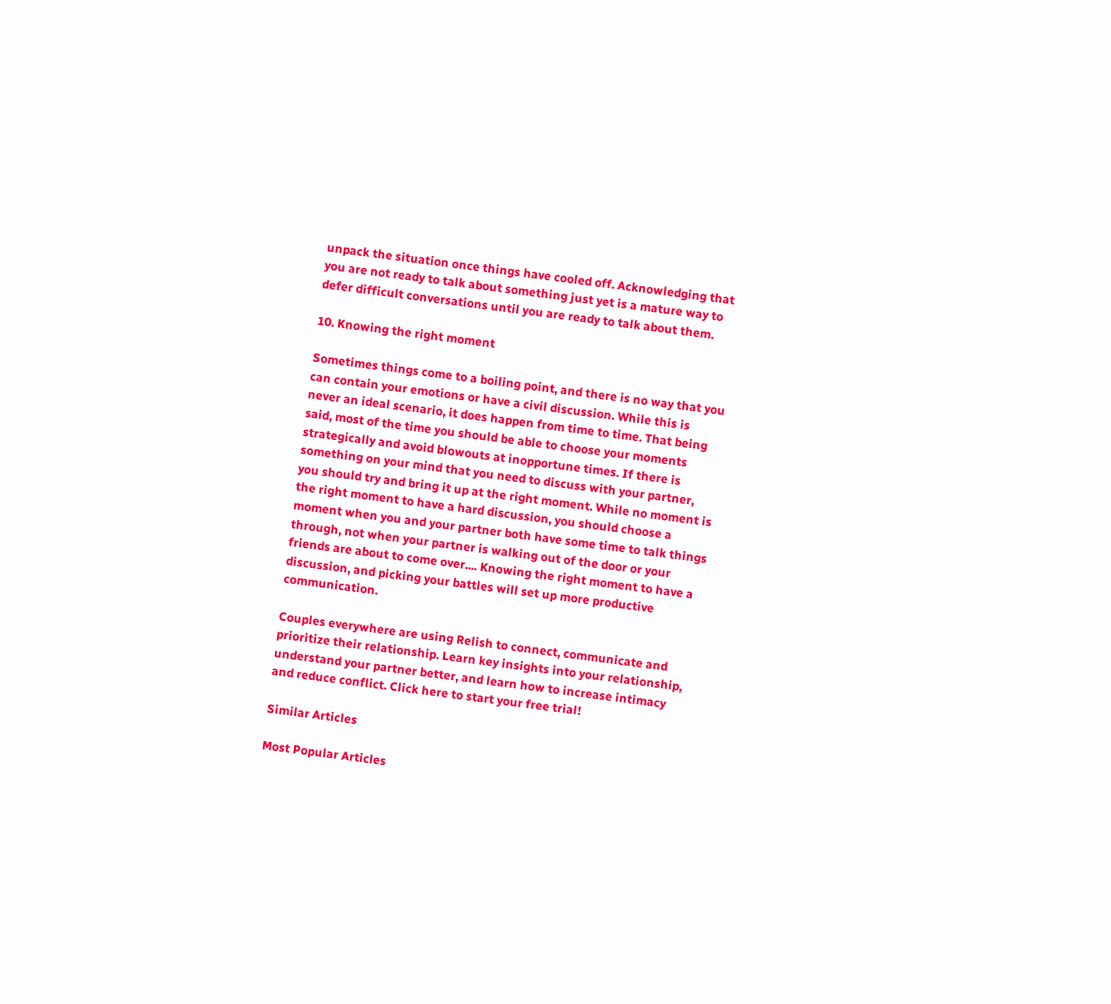unpack the situation once things have cooled off. Acknowledging that you are not ready to talk about something just yet is a mature way to defer difficult conversations until you are ready to talk about them.

10. Knowing the right moment

Sometimes things come to a boiling point, and there is no way that you can contain your emotions or have a civil discussion. While this is never an ideal scenario, it does happen from time to time. That being said, most of the time you should be able to choose your moments strategically and avoid blowouts at inopportune times. If there is something on your mind that you need to discuss with your partner, you should try and bring it up at the right moment. While no moment is the right moment to have a hard discussion, you should choose a moment when you and your partner both have some time to talk things through, not when your partner is walking out of the door or your friends are about to come over.... Knowing the right moment to have a discussion, and picking your battles will set up more productive communication.

Couples everywhere are using Relish to connect, communicate and prioritize their relationship. Learn key insights into your relationship, understand your partner better, and learn how to increase intimacy and reduce conflict. Click here to start your free trial!

Similar Articles

Most Popular Articles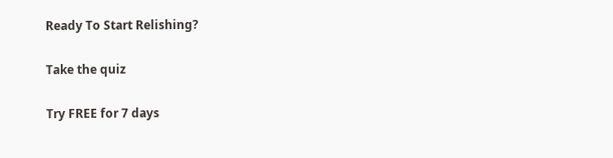Ready To Start Relishing?

Take the quiz

Try FREE for 7 days